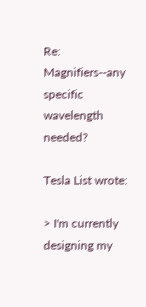Re: Magnifiers--any specific wavelength needed?

Tesla List wrote:

> I'm currently designing my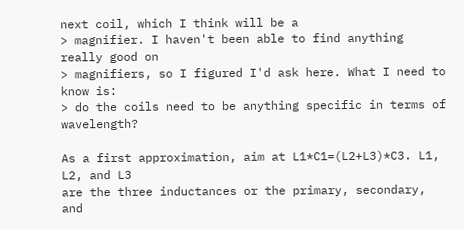next coil, which I think will be a
> magnifier. I haven't been able to find anything really good on
> magnifiers, so I figured I'd ask here. What I need to know is:
> do the coils need to be anything specific in terms of wavelength?

As a first approximation, aim at L1*C1=(L2+L3)*C3. L1, L2, and L3
are the three inductances or the primary, secondary, and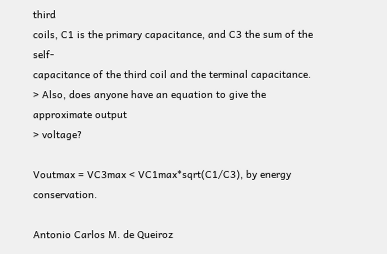third
coils, C1 is the primary capacitance, and C3 the sum of the self-
capacitance of the third coil and the terminal capacitance.
> Also, does anyone have an equation to give the approximate output
> voltage?

Voutmax = VC3max < VC1max*sqrt(C1/C3), by energy conservation.

Antonio Carlos M. de Queiroz